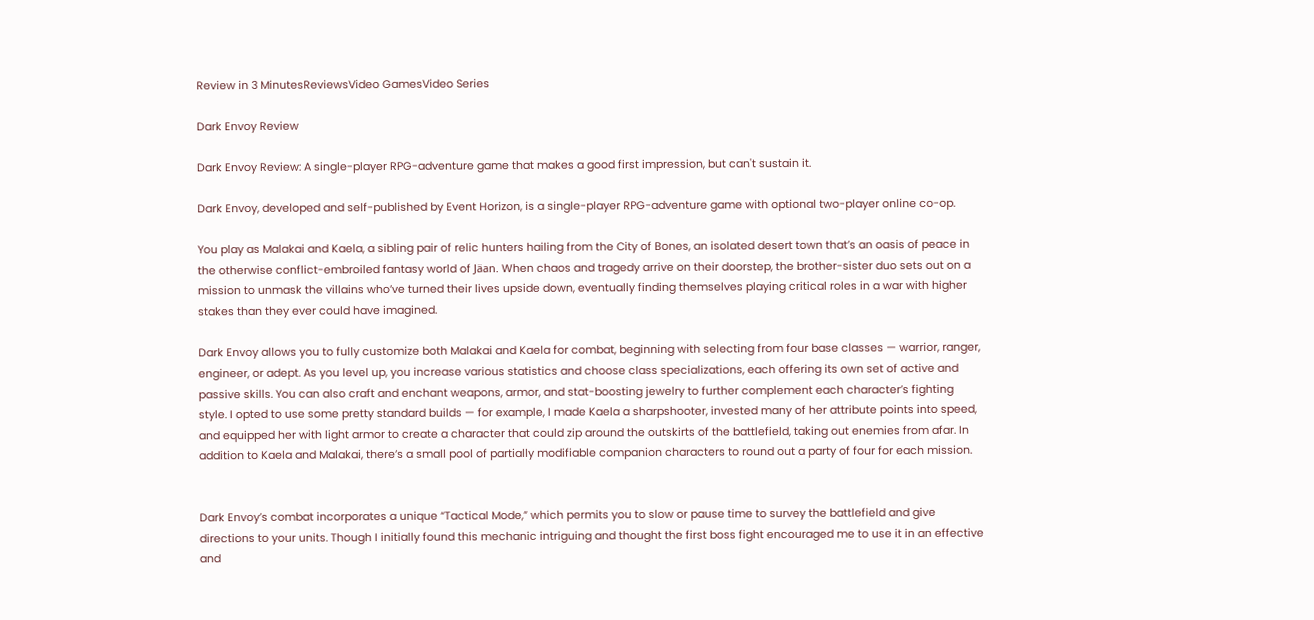Review in 3 MinutesReviewsVideo GamesVideo Series

Dark Envoy Review

Dark Envoy Review: A single-player RPG-adventure game that makes a good first impression, but can't sustain it.

Dark Envoy, developed and self-published by Event Horizon, is a single-player RPG-adventure game with optional two-player online co-op.

You play as Malakai and Kaela, a sibling pair of relic hunters hailing from the City of Bones, an isolated desert town that’s an oasis of peace in the otherwise conflict-embroiled fantasy world of Jäan. When chaos and tragedy arrive on their doorstep, the brother-sister duo sets out on a mission to unmask the villains who’ve turned their lives upside down, eventually finding themselves playing critical roles in a war with higher stakes than they ever could have imagined.

Dark Envoy allows you to fully customize both Malakai and Kaela for combat, beginning with selecting from four base classes — warrior, ranger, engineer, or adept. As you level up, you increase various statistics and choose class specializations, each offering its own set of active and passive skills. You can also craft and enchant weapons, armor, and stat-boosting jewelry to further complement each character’s fighting style. I opted to use some pretty standard builds — for example, I made Kaela a sharpshooter, invested many of her attribute points into speed, and equipped her with light armor to create a character that could zip around the outskirts of the battlefield, taking out enemies from afar. In addition to Kaela and Malakai, there’s a small pool of partially modifiable companion characters to round out a party of four for each mission.


Dark Envoy’s combat incorporates a unique “Tactical Mode,” which permits you to slow or pause time to survey the battlefield and give directions to your units. Though I initially found this mechanic intriguing and thought the first boss fight encouraged me to use it in an effective and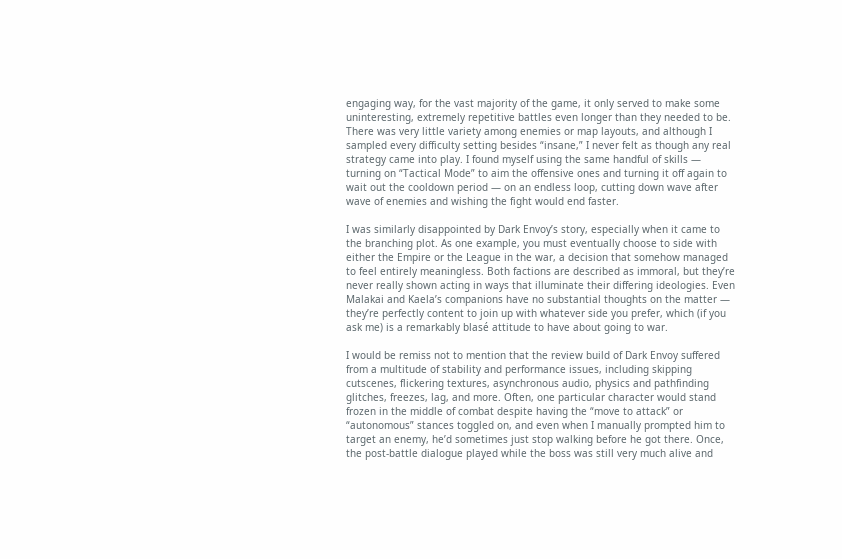engaging way, for the vast majority of the game, it only served to make some uninteresting, extremely repetitive battles even longer than they needed to be. There was very little variety among enemies or map layouts, and although I sampled every difficulty setting besides “insane,” I never felt as though any real strategy came into play. I found myself using the same handful of skills — turning on “Tactical Mode” to aim the offensive ones and turning it off again to wait out the cooldown period — on an endless loop, cutting down wave after wave of enemies and wishing the fight would end faster.

I was similarly disappointed by Dark Envoy’s story, especially when it came to the branching plot. As one example, you must eventually choose to side with either the Empire or the League in the war, a decision that somehow managed to feel entirely meaningless. Both factions are described as immoral, but they’re never really shown acting in ways that illuminate their differing ideologies. Even Malakai and Kaela’s companions have no substantial thoughts on the matter — they’re perfectly content to join up with whatever side you prefer, which (if you ask me) is a remarkably blasé attitude to have about going to war.

I would be remiss not to mention that the review build of Dark Envoy suffered from a multitude of stability and performance issues, including skipping cutscenes, flickering textures, asynchronous audio, physics and pathfinding glitches, freezes, lag, and more. Often, one particular character would stand frozen in the middle of combat despite having the “move to attack” or “autonomous” stances toggled on, and even when I manually prompted him to target an enemy, he’d sometimes just stop walking before he got there. Once, the post-battle dialogue played while the boss was still very much alive and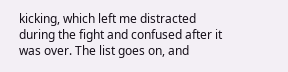kicking, which left me distracted during the fight and confused after it was over. The list goes on, and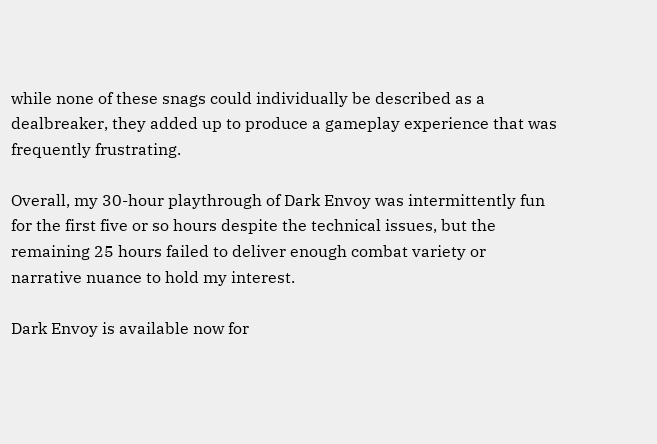while none of these snags could individually be described as a dealbreaker, they added up to produce a gameplay experience that was frequently frustrating.

Overall, my 30-hour playthrough of Dark Envoy was intermittently fun for the first five or so hours despite the technical issues, but the remaining 25 hours failed to deliver enough combat variety or narrative nuance to hold my interest.

Dark Envoy is available now for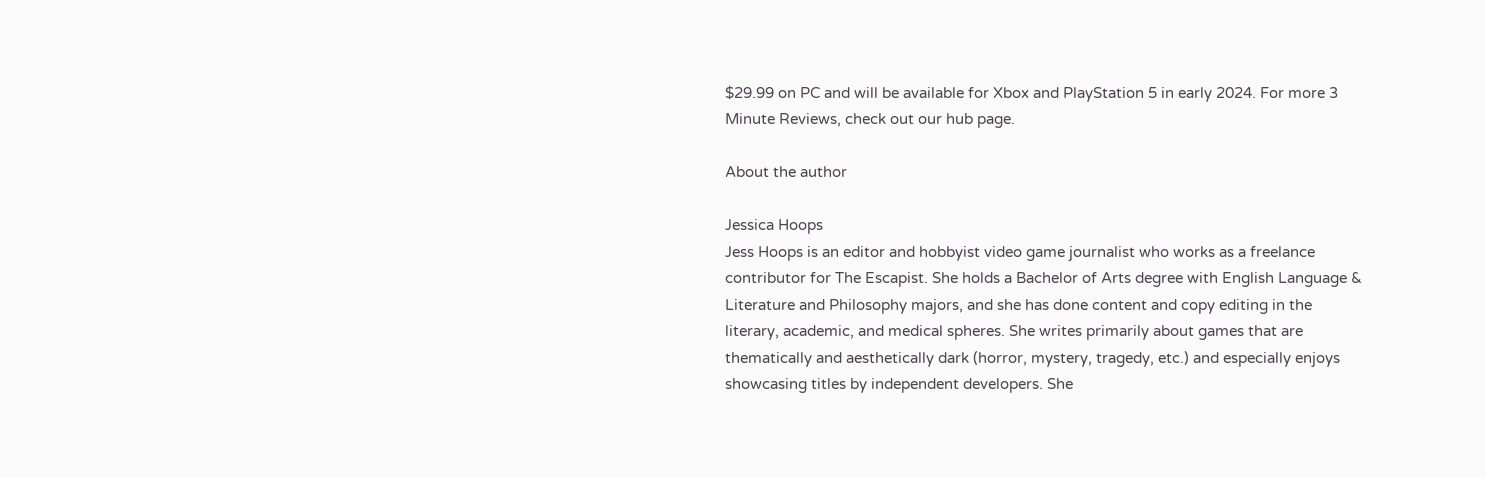$29.99 on PC and will be available for Xbox and PlayStation 5 in early 2024. For more 3 Minute Reviews, check out our hub page.

About the author

Jessica Hoops
Jess Hoops is an editor and hobbyist video game journalist who works as a freelance contributor for The Escapist. She holds a Bachelor of Arts degree with English Language & Literature and Philosophy majors, and she has done content and copy editing in the literary, academic, and medical spheres. She writes primarily about games that are thematically and aesthetically dark (horror, mystery, tragedy, etc.) and especially enjoys showcasing titles by independent developers. She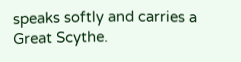speaks softly and carries a Great Scythe.